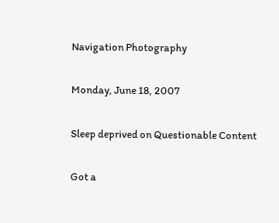Navigation Photography

Monday, June 18, 2007

Sleep deprived on Questionable Content

Got a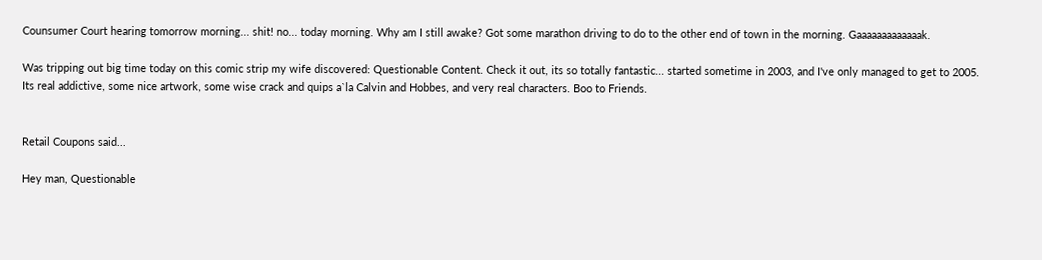Counsumer Court hearing tomorrow morning... shit! no... today morning. Why am I still awake? Got some marathon driving to do to the other end of town in the morning. Gaaaaaaaaaaaaak.

Was tripping out big time today on this comic strip my wife discovered: Questionable Content. Check it out, its so totally fantastic... started sometime in 2003, and I've only managed to get to 2005. Its real addictive, some nice artwork, some wise crack and quips a`la Calvin and Hobbes, and very real characters. Boo to Friends.


Retail Coupons said...

Hey man, Questionable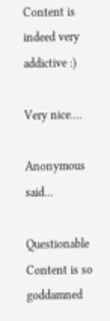Content is indeed very addictive :)

Very nice....

Anonymous said...

Questionable Content is so goddamned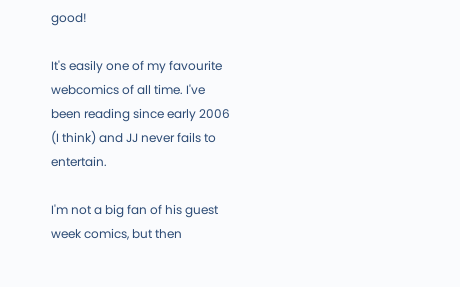good!

It's easily one of my favourite webcomics of all time. I've been reading since early 2006 (I think) and JJ never fails to entertain.

I'm not a big fan of his guest week comics, but then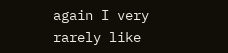again I very rarely like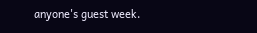anyone's guest week.